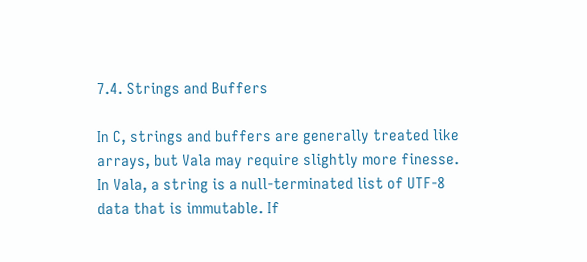7.4. Strings and Buffers

In C, strings and buffers are generally treated like arrays, but Vala may require slightly more finesse. In Vala, a string is a null-terminated list of UTF-8 data that is immutable. If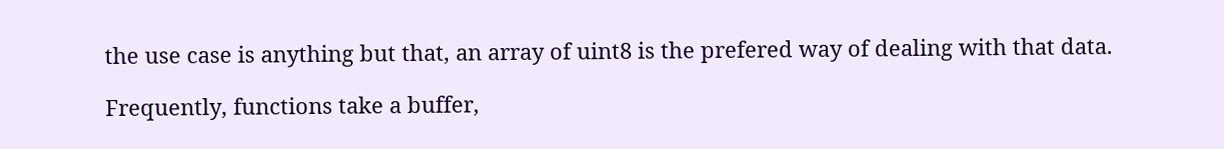the use case is anything but that, an array of uint8 is the prefered way of dealing with that data.

Frequently, functions take a buffer,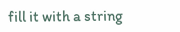fill it with a string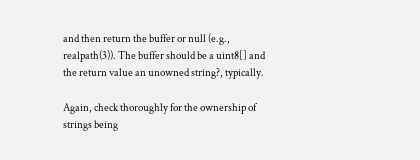and then return the buffer or null (e.g., realpath(3)). The buffer should be a uint8[] and the return value an unowned string?, typically.

Again, check thoroughly for the ownership of strings being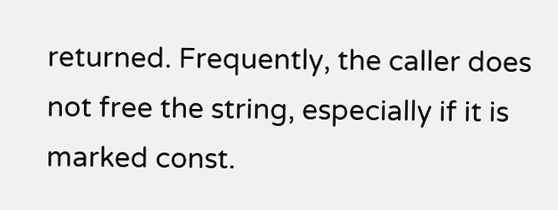returned. Frequently, the caller does not free the string, especially if it is marked const.